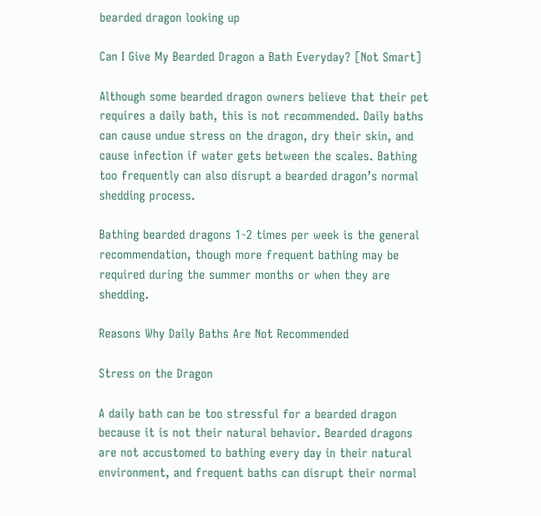bearded dragon looking up

Can I Give My Bearded Dragon a Bath Everyday? [Not Smart]

Although some bearded dragon owners believe that their pet requires a daily bath, this is not recommended. Daily baths can cause undue stress on the dragon, dry their skin, and cause infection if water gets between the scales. Bathing too frequently can also disrupt a bearded dragon’s normal shedding process.

Bathing bearded dragons 1-2 times per week is the general recommendation, though more frequent bathing may be required during the summer months or when they are shedding.

Reasons Why Daily Baths Are Not Recommended

Stress on the Dragon

A daily bath can be too stressful for a bearded dragon because it is not their natural behavior. Bearded dragons are not accustomed to bathing every day in their natural environment, and frequent baths can disrupt their normal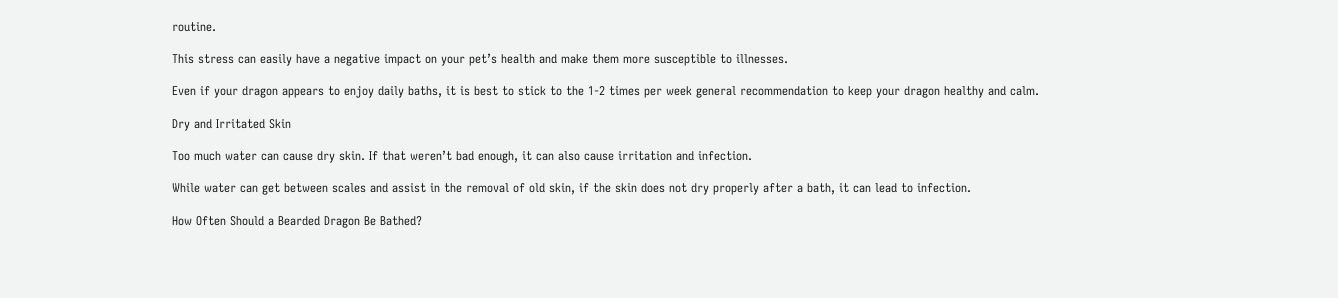routine.

This stress can easily have a negative impact on your pet’s health and make them more susceptible to illnesses.

Even if your dragon appears to enjoy daily baths, it is best to stick to the 1-2 times per week general recommendation to keep your dragon healthy and calm.

Dry and Irritated Skin

Too much water can cause dry skin. If that weren’t bad enough, it can also cause irritation and infection.

While water can get between scales and assist in the removal of old skin, if the skin does not dry properly after a bath, it can lead to infection.

How Often Should a Bearded Dragon Be Bathed?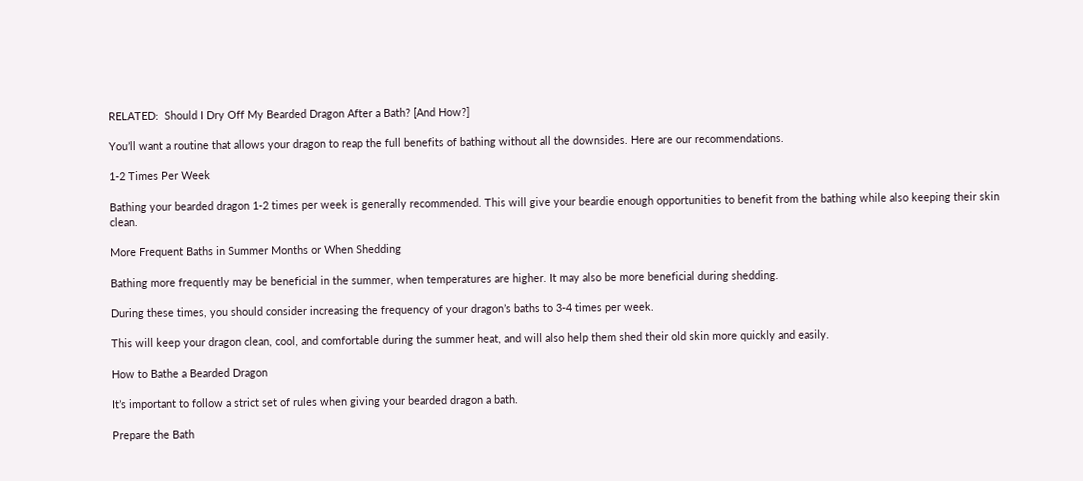RELATED:  Should I Dry Off My Bearded Dragon After a Bath? [And How?]

You’ll want a routine that allows your dragon to reap the full benefits of bathing without all the downsides. Here are our recommendations.

1-2 Times Per Week

Bathing your bearded dragon 1-2 times per week is generally recommended. This will give your beardie enough opportunities to benefit from the bathing while also keeping their skin clean.

More Frequent Baths in Summer Months or When Shedding

Bathing more frequently may be beneficial in the summer, when temperatures are higher. It may also be more beneficial during shedding.

During these times, you should consider increasing the frequency of your dragon’s baths to 3-4 times per week.

This will keep your dragon clean, cool, and comfortable during the summer heat, and will also help them shed their old skin more quickly and easily.

How to Bathe a Bearded Dragon

It’s important to follow a strict set of rules when giving your bearded dragon a bath.

Prepare the Bath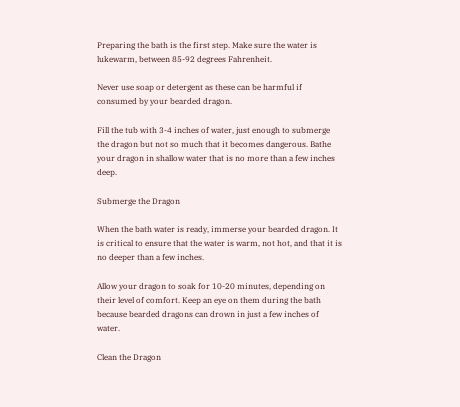Preparing the bath is the first step. Make sure the water is lukewarm, between 85-92 degrees Fahrenheit.

Never use soap or detergent as these can be harmful if consumed by your bearded dragon.

Fill the tub with 3-4 inches of water, just enough to submerge the dragon but not so much that it becomes dangerous. Bathe your dragon in shallow water that is no more than a few inches deep.

Submerge the Dragon

When the bath water is ready, immerse your bearded dragon. It is critical to ensure that the water is warm, not hot, and that it is no deeper than a few inches.

Allow your dragon to soak for 10-20 minutes, depending on their level of comfort. Keep an eye on them during the bath because bearded dragons can drown in just a few inches of water.

Clean the Dragon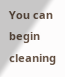You can begin cleaning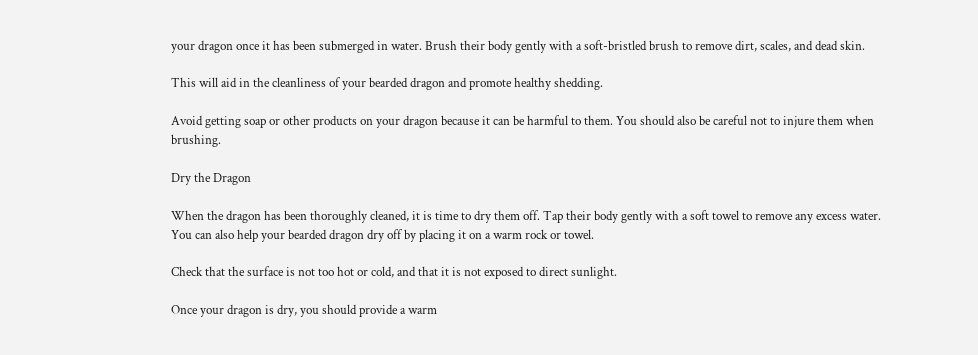your dragon once it has been submerged in water. Brush their body gently with a soft-bristled brush to remove dirt, scales, and dead skin.

This will aid in the cleanliness of your bearded dragon and promote healthy shedding.

Avoid getting soap or other products on your dragon because it can be harmful to them. You should also be careful not to injure them when brushing.

Dry the Dragon

When the dragon has been thoroughly cleaned, it is time to dry them off. Tap their body gently with a soft towel to remove any excess water. You can also help your bearded dragon dry off by placing it on a warm rock or towel.

Check that the surface is not too hot or cold, and that it is not exposed to direct sunlight.

Once your dragon is dry, you should provide a warm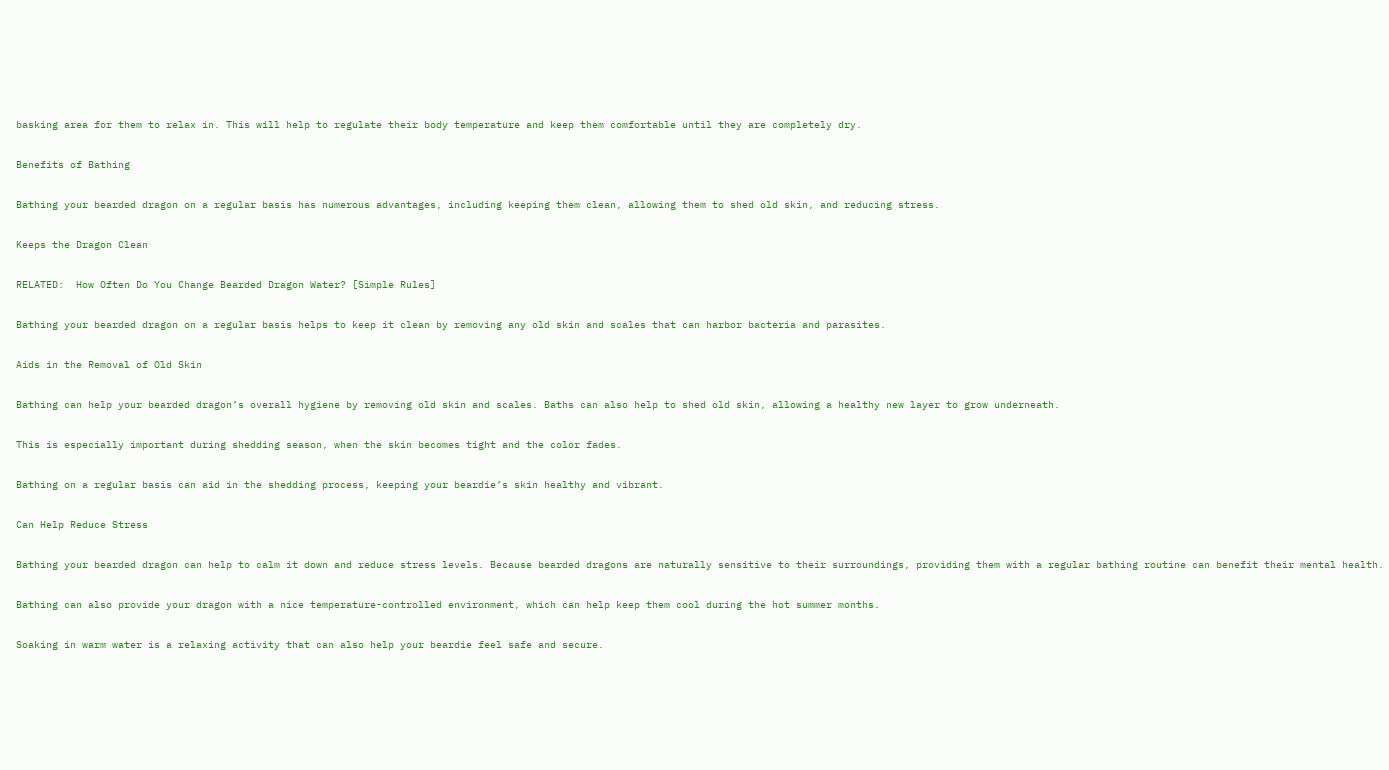basking area for them to relax in. This will help to regulate their body temperature and keep them comfortable until they are completely dry.

Benefits of Bathing

Bathing your bearded dragon on a regular basis has numerous advantages, including keeping them clean, allowing them to shed old skin, and reducing stress.

Keeps the Dragon Clean

RELATED:  How Often Do You Change Bearded Dragon Water? [Simple Rules]

Bathing your bearded dragon on a regular basis helps to keep it clean by removing any old skin and scales that can harbor bacteria and parasites.

Aids in the Removal of Old Skin

Bathing can help your bearded dragon’s overall hygiene by removing old skin and scales. Baths can also help to shed old skin, allowing a healthy new layer to grow underneath.

This is especially important during shedding season, when the skin becomes tight and the color fades.

Bathing on a regular basis can aid in the shedding process, keeping your beardie’s skin healthy and vibrant.

Can Help Reduce Stress

Bathing your bearded dragon can help to calm it down and reduce stress levels. Because bearded dragons are naturally sensitive to their surroundings, providing them with a regular bathing routine can benefit their mental health.

Bathing can also provide your dragon with a nice temperature-controlled environment, which can help keep them cool during the hot summer months.

Soaking in warm water is a relaxing activity that can also help your beardie feel safe and secure.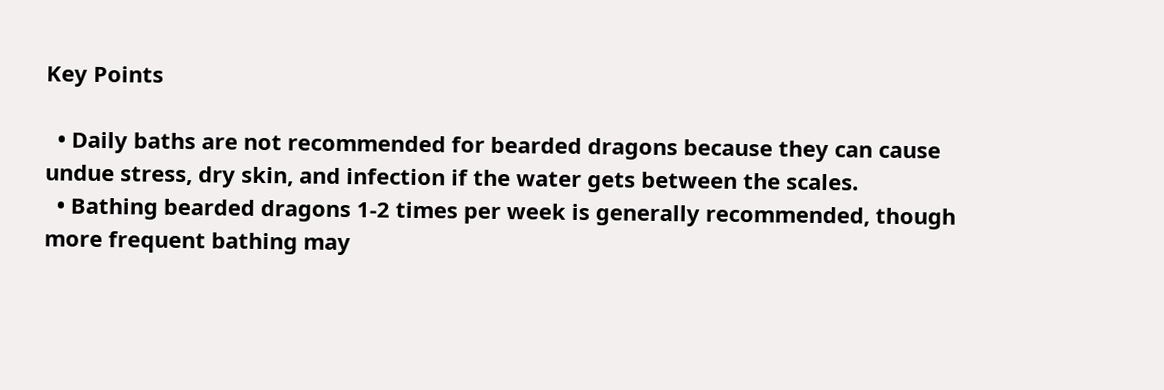Key Points

  • Daily baths are not recommended for bearded dragons because they can cause undue stress, dry skin, and infection if the water gets between the scales.
  • Bathing bearded dragons 1-2 times per week is generally recommended, though more frequent bathing may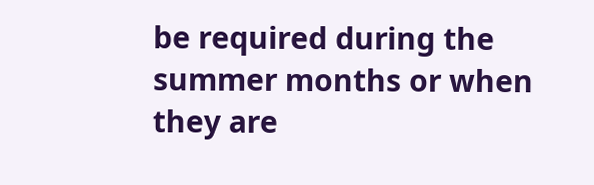be required during the summer months or when they are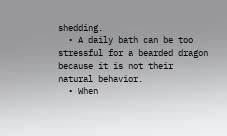shedding.
  • A daily bath can be too stressful for a bearded dragon because it is not their natural behavior.
  • When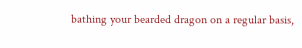bathing your bearded dragon on a regular basis,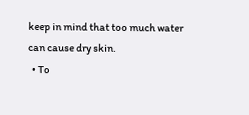keep in mind that too much water can cause dry skin.
  • To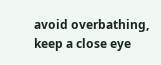avoid overbathing, keep a close eye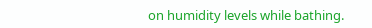on humidity levels while bathing.